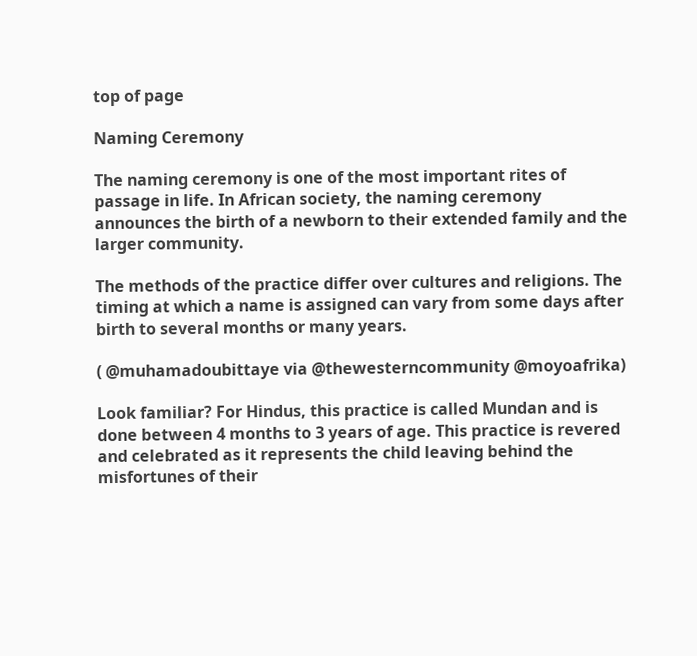top of page

Naming Ceremony

The naming ceremony is one of the most important rites of passage in life. In African society, the naming ceremony announces the birth of a newborn to their extended family and the larger community.

The methods of the practice differ over cultures and religions. The timing at which a name is assigned can vary from some days after birth to several months or many years.

( @muhamadoubittaye via @thewesterncommunity @moyoafrika)

Look familiar? For Hindus, this practice is called Mundan and is done between 4 months to 3 years of age. This practice is revered and celebrated as it represents the child leaving behind the misfortunes of their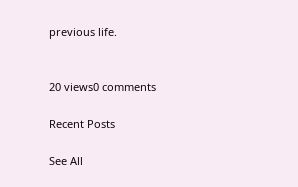previous life.


20 views0 comments

Recent Posts

See All